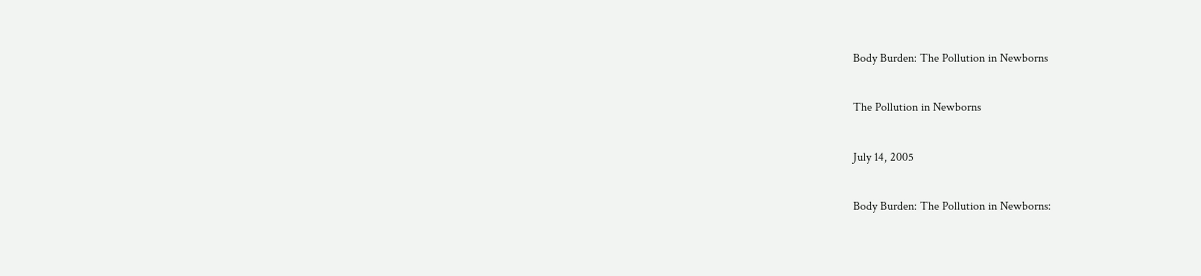Body Burden: The Pollution in Newborns

The Pollution in Newborns

July 14, 2005

Body Burden: The Pollution in Newborns: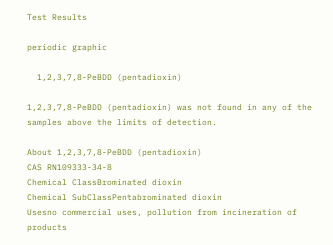Test Results

periodic graphic

  1,2,3,7,8-PeBDD (pentadioxin)

1,2,3,7,8-PeBDD (pentadioxin) was not found in any of the samples above the limits of detection.

About 1,2,3,7,8-PeBDD (pentadioxin)
CAS RN109333-34-8
Chemical ClassBrominated dioxin
Chemical SubClassPentabrominated dioxin
Usesno commercial uses, pollution from incineration of products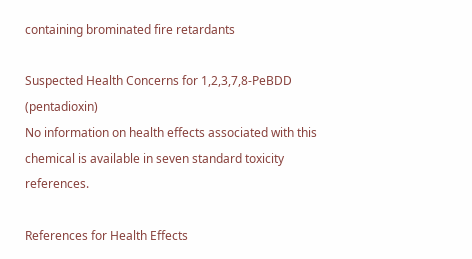containing brominated fire retardants

Suspected Health Concerns for 1,2,3,7,8-PeBDD (pentadioxin)
No information on health effects associated with this chemical is available in seven standard toxicity references.

References for Health Effects